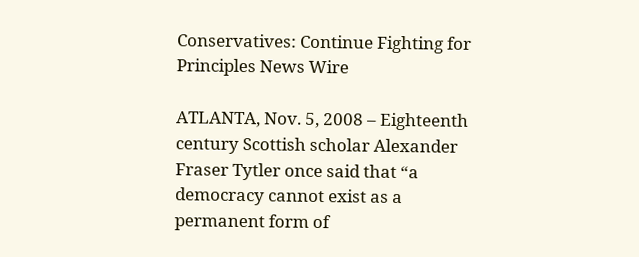Conservatives: Continue Fighting for Principles News Wire

ATLANTA, Nov. 5, 2008 – Eighteenth century Scottish scholar Alexander Fraser Tytler once said that “a democracy cannot exist as a permanent form of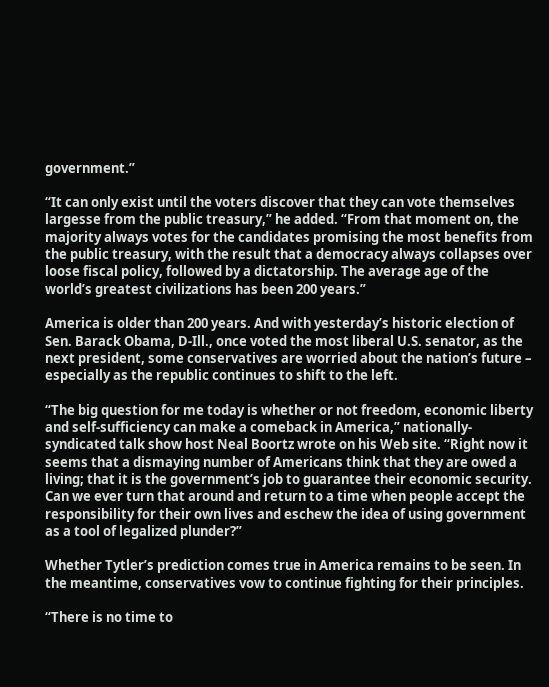government.”

“It can only exist until the voters discover that they can vote themselves largesse from the public treasury,” he added. “From that moment on, the majority always votes for the candidates promising the most benefits from the public treasury, with the result that a democracy always collapses over loose fiscal policy, followed by a dictatorship. The average age of the world’s greatest civilizations has been 200 years.”

America is older than 200 years. And with yesterday’s historic election of Sen. Barack Obama, D-Ill., once voted the most liberal U.S. senator, as the next president, some conservatives are worried about the nation’s future – especially as the republic continues to shift to the left.

“The big question for me today is whether or not freedom, economic liberty and self-sufficiency can make a comeback in America,” nationally-syndicated talk show host Neal Boortz wrote on his Web site. “Right now it seems that a dismaying number of Americans think that they are owed a living; that it is the government’s job to guarantee their economic security. Can we ever turn that around and return to a time when people accept the responsibility for their own lives and eschew the idea of using government as a tool of legalized plunder?”

Whether Tytler’s prediction comes true in America remains to be seen. In the meantime, conservatives vow to continue fighting for their principles.

“There is no time to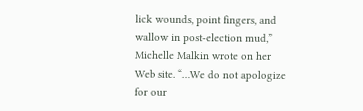lick wounds, point fingers, and wallow in post-election mud,” Michelle Malkin wrote on her Web site. “…We do not apologize for our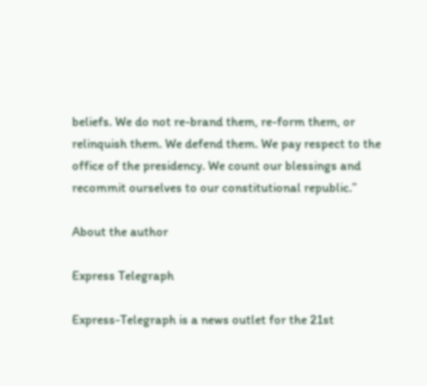beliefs. We do not re-brand them, re-form them, or relinquish them. We defend them. We pay respect to the office of the presidency. We count our blessings and recommit ourselves to our constitutional republic.”

About the author

Express Telegraph

Express-Telegraph is a news outlet for the 21st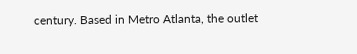century. Based in Metro Atlanta, the outlet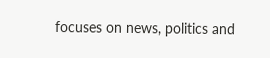focuses on news, politics and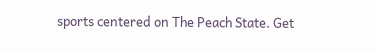sports centered on The Peach State. Get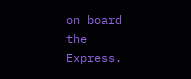on board the Express.